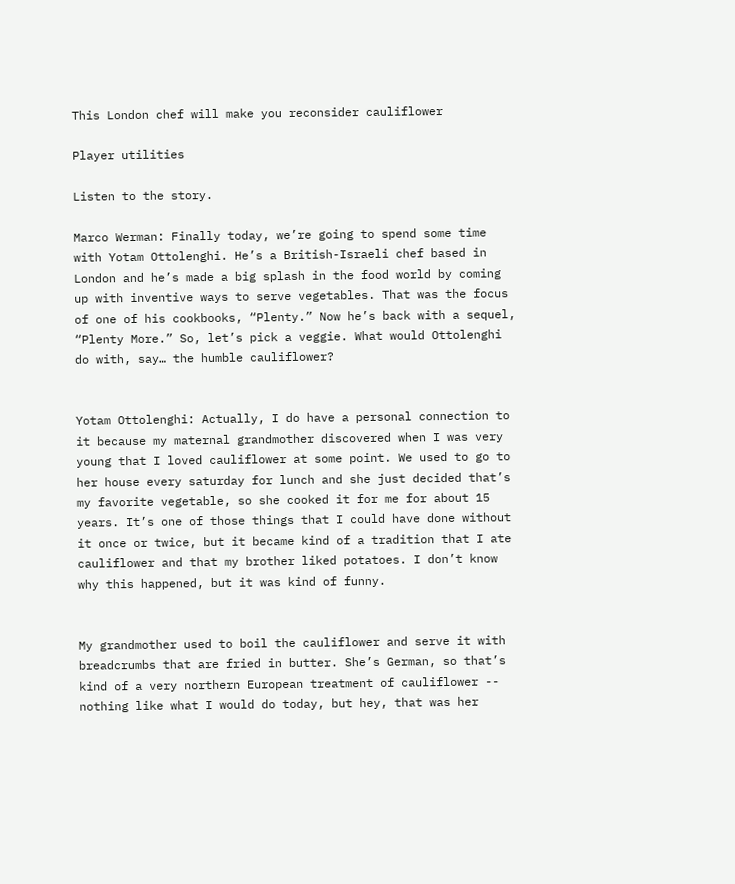This London chef will make you reconsider cauliflower

Player utilities

Listen to the story.

Marco Werman: Finally today, we’re going to spend some time with Yotam Ottolenghi. He’s a British-Israeli chef based in London and he’s made a big splash in the food world by coming up with inventive ways to serve vegetables. That was the focus of one of his cookbooks, “Plenty.” Now he’s back with a sequel, “Plenty More.” So, let’s pick a veggie. What would Ottolenghi do with, say… the humble cauliflower?


Yotam Ottolenghi: Actually, I do have a personal connection to it because my maternal grandmother discovered when I was very young that I loved cauliflower at some point. We used to go to her house every saturday for lunch and she just decided that’s my favorite vegetable, so she cooked it for me for about 15 years. It’s one of those things that I could have done without it once or twice, but it became kind of a tradition that I ate cauliflower and that my brother liked potatoes. I don’t know why this happened, but it was kind of funny.


My grandmother used to boil the cauliflower and serve it with breadcrumbs that are fried in butter. She’s German, so that’s kind of a very northern European treatment of cauliflower -- nothing like what I would do today, but hey, that was her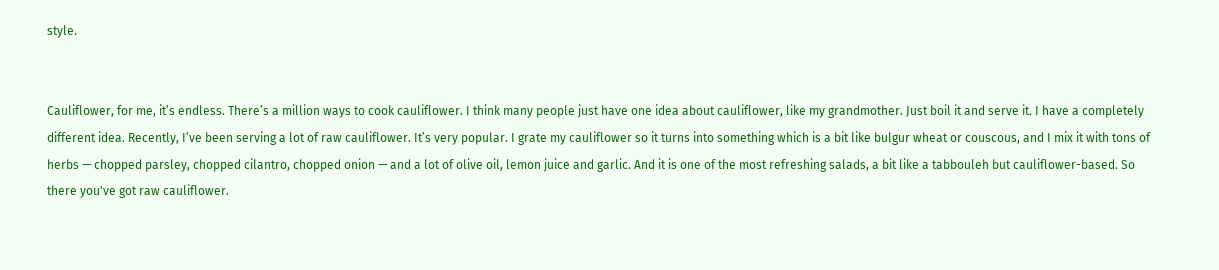style.


Cauliflower, for me, it’s endless. There’s a million ways to cook cauliflower. I think many people just have one idea about cauliflower, like my grandmother. Just boil it and serve it. I have a completely different idea. Recently, I’ve been serving a lot of raw cauliflower. It’s very popular. I grate my cauliflower so it turns into something which is a bit like bulgur wheat or couscous, and I mix it with tons of herbs — chopped parsley, chopped cilantro, chopped onion — and a lot of olive oil, lemon juice and garlic. And it is one of the most refreshing salads, a bit like a tabbouleh but cauliflower-based. So there you've got raw cauliflower.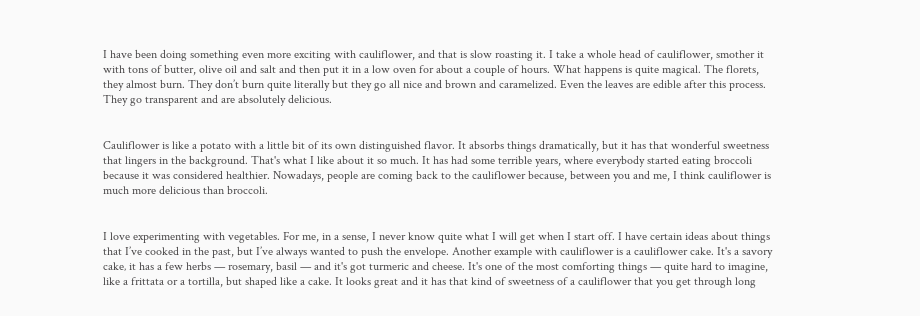I have been doing something even more exciting with cauliflower, and that is slow roasting it. I take a whole head of cauliflower, smother it with tons of butter, olive oil and salt and then put it in a low oven for about a couple of hours. What happens is quite magical. The florets, they almost burn. They don’t burn quite literally but they go all nice and brown and caramelized. Even the leaves are edible after this process. They go transparent and are absolutely delicious.


Cauliflower is like a potato with a little bit of its own distinguished flavor. It absorbs things dramatically, but it has that wonderful sweetness that lingers in the background. That's what I like about it so much. It has had some terrible years, where everybody started eating broccoli because it was considered healthier. Nowadays, people are coming back to the cauliflower because, between you and me, I think cauliflower is much more delicious than broccoli.


I love experimenting with vegetables. For me, in a sense, I never know quite what I will get when I start off. I have certain ideas about things that I’ve cooked in the past, but I’ve always wanted to push the envelope. Another example with cauliflower is a cauliflower cake. It's a savory cake‚ it has a few herbs — rosemary, basil — and it's got turmeric and cheese. It's one of the most comforting things — quite hard to imagine, like a frittata or a tortilla, but shaped like a cake. It looks great and it has that kind of sweetness of a cauliflower that you get through long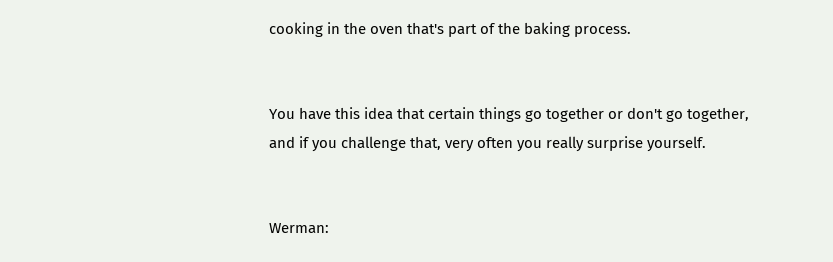cooking in the oven that's part of the baking process.


You have this idea that certain things go together or don't go together, and if you challenge that, very often you really surprise yourself.


Werman: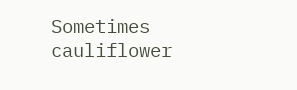Sometimes cauliflower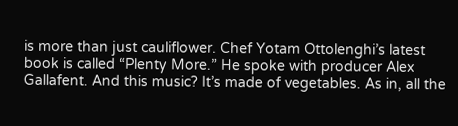is more than just cauliflower. Chef Yotam Ottolenghi’s latest book is called “Plenty More.” He spoke with producer Alex Gallafent. And this music? It’s made of vegetables. As in, all the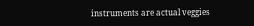instruments are actual veggies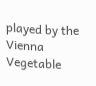played by the Vienna Vegetable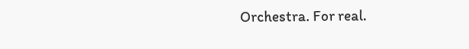Orchestra. For real.